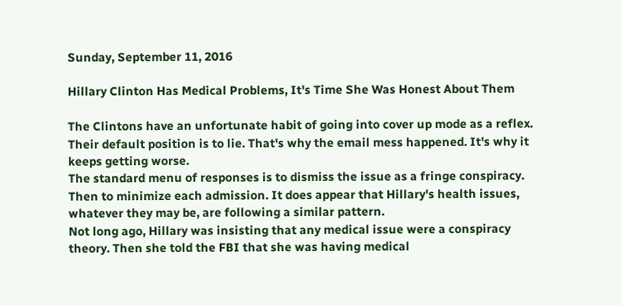Sunday, September 11, 2016

Hillary Clinton Has Medical Problems, It's Time She Was Honest About Them

The Clintons have an unfortunate habit of going into cover up mode as a reflex. Their default position is to lie. That's why the email mess happened. It's why it keeps getting worse.
The standard menu of responses is to dismiss the issue as a fringe conspiracy. Then to minimize each admission. It does appear that Hillary's health issues, whatever they may be, are following a similar pattern.
Not long ago, Hillary was insisting that any medical issue were a conspiracy theory. Then she told the FBI that she was having medical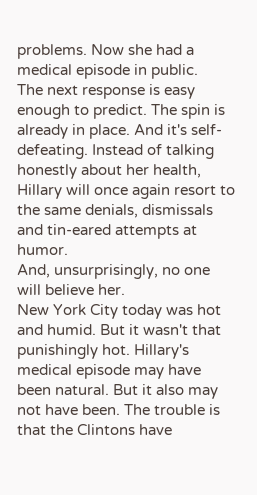problems. Now she had a medical episode in public.
The next response is easy enough to predict. The spin is already in place. And it's self-defeating. Instead of talking honestly about her health, Hillary will once again resort to the same denials, dismissals and tin-eared attempts at humor.
And, unsurprisingly, no one will believe her.
New York City today was hot and humid. But it wasn't that punishingly hot. Hillary's medical episode may have been natural. But it also may not have been. The trouble is that the Clintons have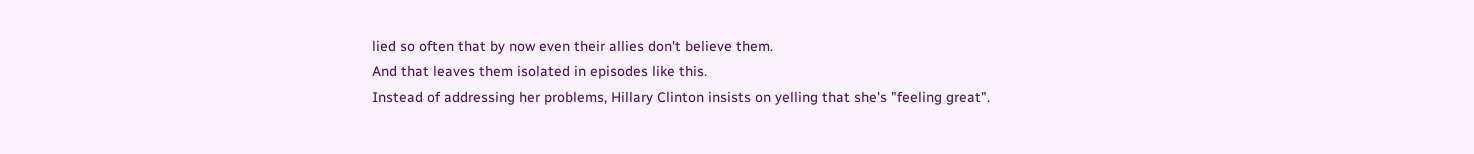lied so often that by now even their allies don't believe them.
And that leaves them isolated in episodes like this.
Instead of addressing her problems, Hillary Clinton insists on yelling that she's "feeling great".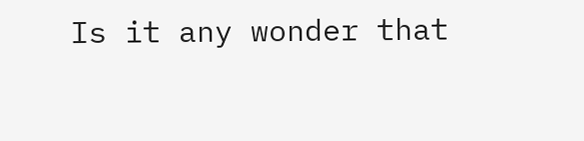Is it any wonder that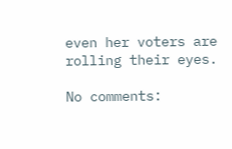even her voters are rolling their eyes.

No comments: